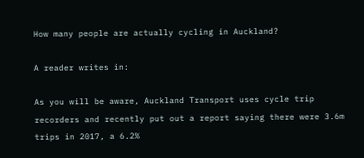How many people are actually cycling in Auckland?

A reader writes in:

As you will be aware, Auckland Transport uses cycle trip recorders and recently put out a report saying there were 3.6m trips in 2017, a 6.2%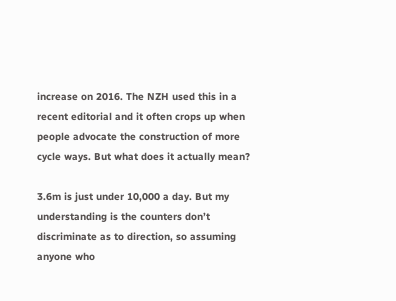increase on 2016. The NZH used this in a recent editorial and it often crops up when people advocate the construction of more cycle ways. But what does it actually mean?

3.6m is just under 10,000 a day. But my understanding is the counters don’t discriminate as to direction, so assuming anyone who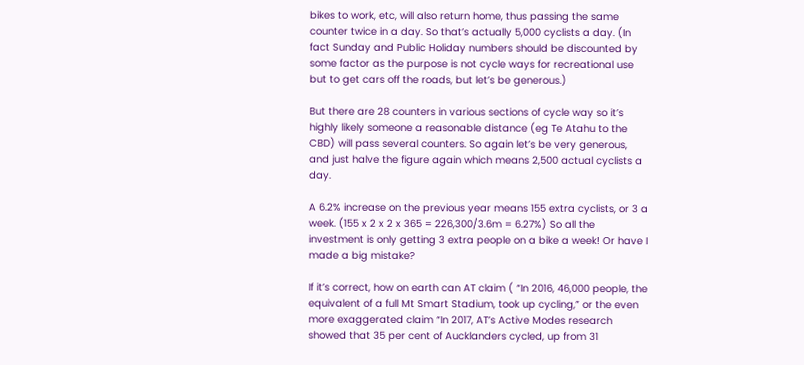bikes to work, etc, will also return home, thus passing the same counter twice in a day. So that’s actually 5,000 cyclists a day. (In fact Sunday and Public Holiday numbers should be discounted by some factor as the purpose is not cycle ways for recreational use but to get cars off the roads, but let’s be generous.)

But there are 28 counters in various sections of cycle way so it’s highly likely someone a reasonable distance (eg Te Atahu to the CBD) will pass several counters. So again let’s be very generous, and just halve the figure again which means 2,500 actual cyclists a day.

A 6.2% increase on the previous year means 155 extra cyclists, or 3 a week. (155 x 2 x 2 x 365 = 226,300/3.6m = 6.27%) So all the investment is only getting 3 extra people on a bike a week! Or have I made a big mistake?

If it’s correct, how on earth can AT claim ( “In 2016, 46,000 people, the equivalent of a full Mt Smart Stadium, took up cycling,” or the even more exaggerated claim “In 2017, AT’s Active Modes research showed that 35 per cent of Aucklanders cycled, up from 31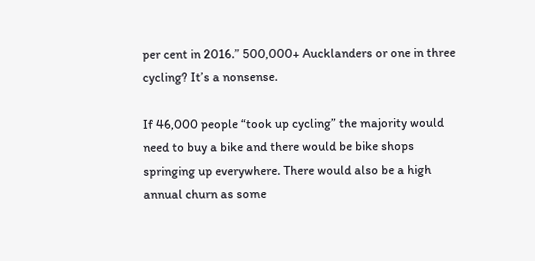per cent in 2016.” 500,000+ Aucklanders or one in three cycling? It’s a nonsense.

If 46,000 people “took up cycling” the majority would need to buy a bike and there would be bike shops springing up everywhere. There would also be a high annual churn as some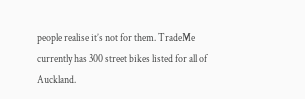people realise it’s not for them. TradeMe currently has 300 street bikes listed for all of Auckland.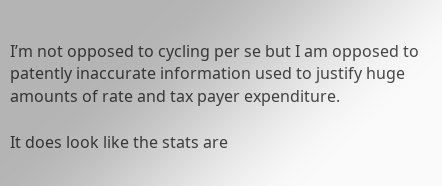I’m not opposed to cycling per se but I am opposed to patently inaccurate information used to justify huge amounts of rate and tax payer expenditure.

It does look like the stats are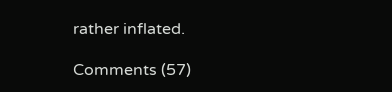rather inflated.

Comments (57)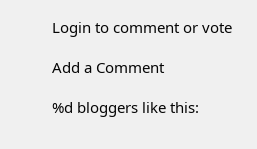Login to comment or vote

Add a Comment

%d bloggers like this: